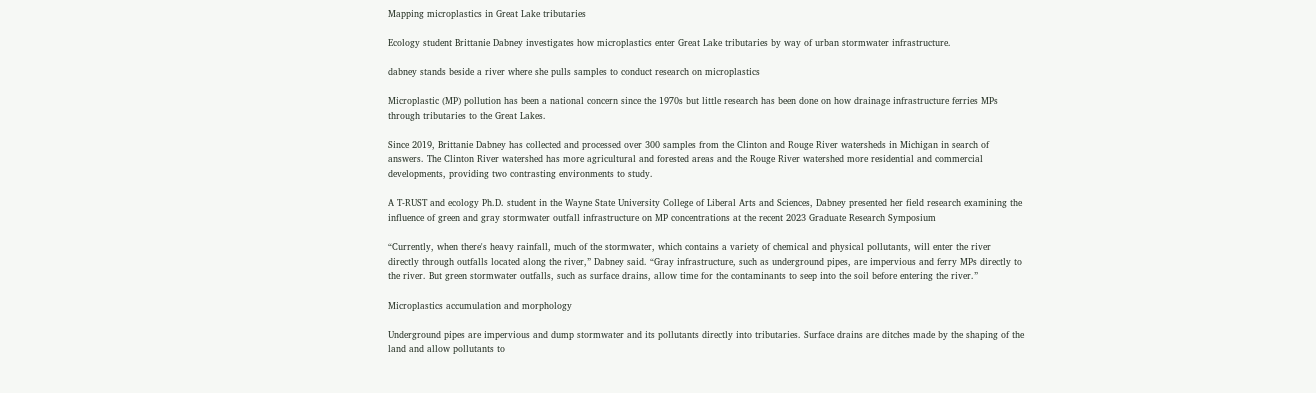Mapping microplastics in Great Lake tributaries

Ecology student Brittanie Dabney investigates how microplastics enter Great Lake tributaries by way of urban stormwater infrastructure.

dabney stands beside a river where she pulls samples to conduct research on microplastics

Microplastic (MP) pollution has been a national concern since the 1970s but little research has been done on how drainage infrastructure ferries MPs through tributaries to the Great Lakes.

Since 2019, Brittanie Dabney has collected and processed over 300 samples from the Clinton and Rouge River watersheds in Michigan in search of answers. The Clinton River watershed has more agricultural and forested areas and the Rouge River watershed more residential and commercial developments, providing two contrasting environments to study.

A T-RUST and ecology Ph.D. student in the Wayne State University College of Liberal Arts and Sciences, Dabney presented her field research examining the influence of green and gray stormwater outfall infrastructure on MP concentrations at the recent 2023 Graduate Research Symposium

“Currently, when there's heavy rainfall, much of the stormwater, which contains a variety of chemical and physical pollutants, will enter the river directly through outfalls located along the river,” Dabney said. “Gray infrastructure, such as underground pipes, are impervious and ferry MPs directly to the river. But green stormwater outfalls, such as surface drains, allow time for the contaminants to seep into the soil before entering the river.”

Microplastics accumulation and morphology

Underground pipes are impervious and dump stormwater and its pollutants directly into tributaries. Surface drains are ditches made by the shaping of the land and allow pollutants to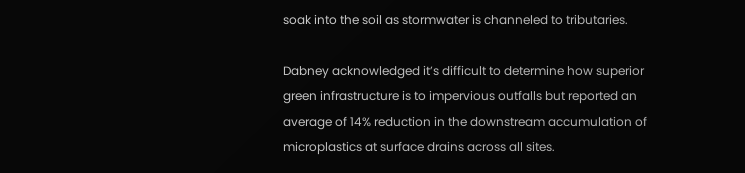soak into the soil as stormwater is channeled to tributaries.

Dabney acknowledged it’s difficult to determine how superior green infrastructure is to impervious outfalls but reported an average of 14% reduction in the downstream accumulation of microplastics at surface drains across all sites.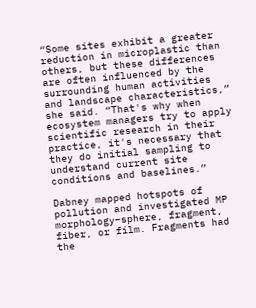“Some sites exhibit a greater reduction in microplastic than others, but these differences are often influenced by the surrounding human activities and landscape characteristics,” she said. “That's why when ecosystem managers try to apply scientific research in their practice, it's necessary that they do initial sampling to understand current site conditions and baselines.”

Dabney mapped hotspots of pollution and investigated MP morphology–sphere, fragment, fiber, or film. Fragments had the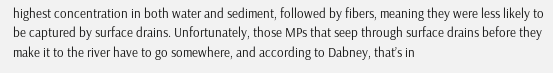highest concentration in both water and sediment, followed by fibers, meaning they were less likely to be captured by surface drains. Unfortunately, those MPs that seep through surface drains before they make it to the river have to go somewhere, and according to Dabney, that’s in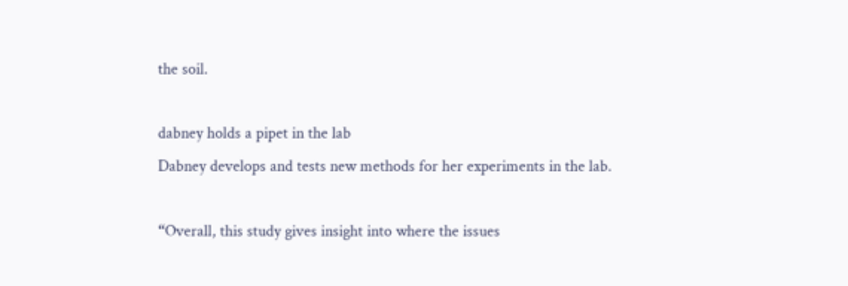the soil.

dabney holds a pipet in the lab
Dabney develops and tests new methods for her experiments in the lab.

“Overall, this study gives insight into where the issues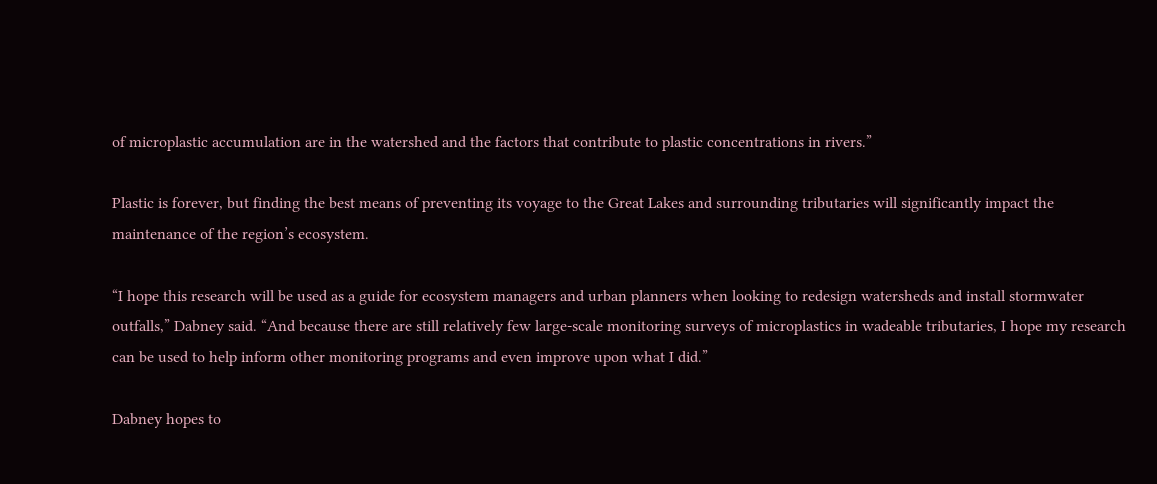of microplastic accumulation are in the watershed and the factors that contribute to plastic concentrations in rivers.”

Plastic is forever, but finding the best means of preventing its voyage to the Great Lakes and surrounding tributaries will significantly impact the maintenance of the region’s ecosystem.

“I hope this research will be used as a guide for ecosystem managers and urban planners when looking to redesign watersheds and install stormwater outfalls,” Dabney said. “And because there are still relatively few large-scale monitoring surveys of microplastics in wadeable tributaries, I hope my research can be used to help inform other monitoring programs and even improve upon what I did.”

Dabney hopes to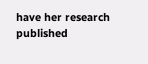have her research published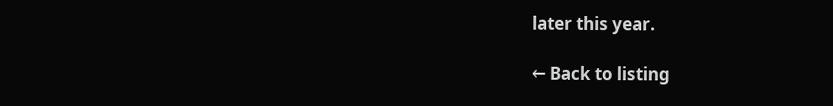later this year.

← Back to listing